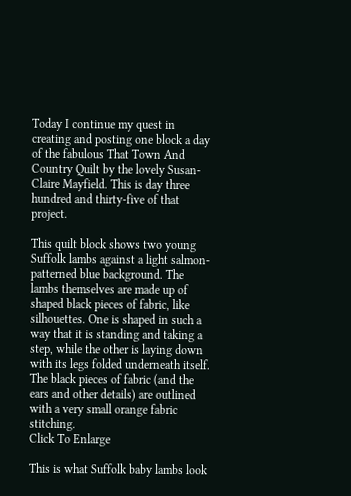Today I continue my quest in creating and posting one block a day of the fabulous That Town And Country Quilt by the lovely Susan-Claire Mayfield. This is day three hundred and thirty-five of that project.

This quilt block shows two young Suffolk lambs against a light salmon-patterned blue background. The lambs themselves are made up of shaped black pieces of fabric, like silhouettes. One is shaped in such a way that it is standing and taking a step, while the other is laying down with its legs folded underneath itself. The black pieces of fabric (and the ears and other details) are outlined with a very small orange fabric stitching.
Click To Enlarge

This is what Suffolk baby lambs look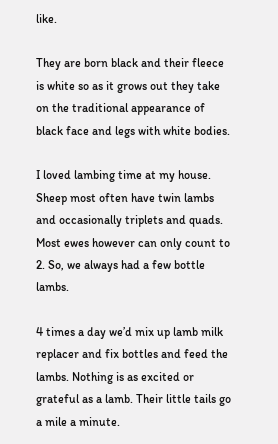like.

They are born black and their fleece is white so as it grows out they take on the traditional appearance of black face and legs with white bodies.

I loved lambing time at my house. Sheep most often have twin lambs and occasionally triplets and quads. Most ewes however can only count to 2. So, we always had a few bottle lambs.

4 times a day we’d mix up lamb milk replacer and fix bottles and feed the lambs. Nothing is as excited or grateful as a lamb. Their little tails go a mile a minute.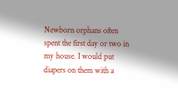Newborn orphans often spent the first day or two in my house. I would put diapers on them with a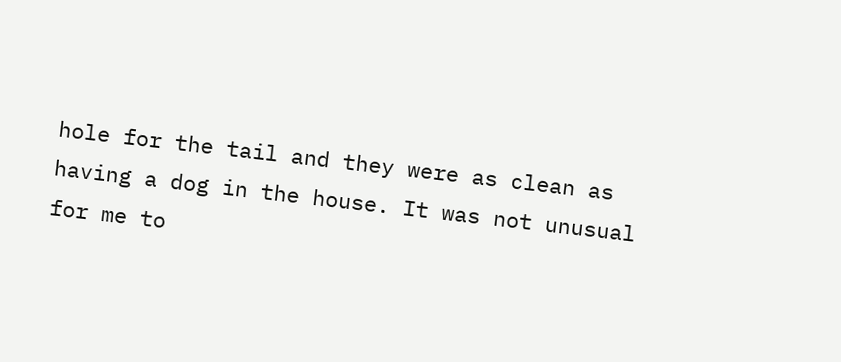hole for the tail and they were as clean as having a dog in the house. It was not unusual for me to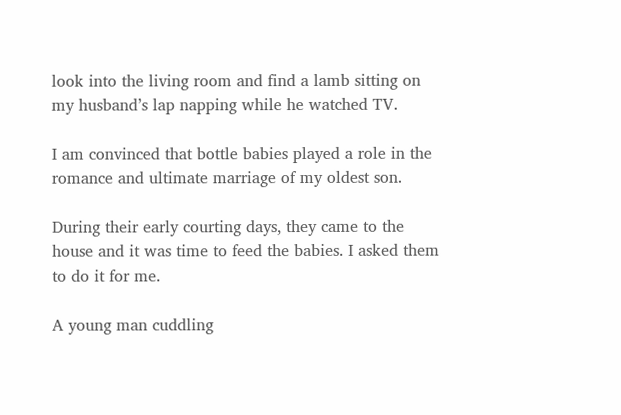look into the living room and find a lamb sitting on my husband’s lap napping while he watched TV.

I am convinced that bottle babies played a role in the romance and ultimate marriage of my oldest son.

During their early courting days, they came to the house and it was time to feed the babies. I asked them to do it for me.

A young man cuddling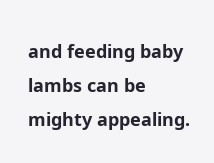and feeding baby lambs can be mighty appealing.